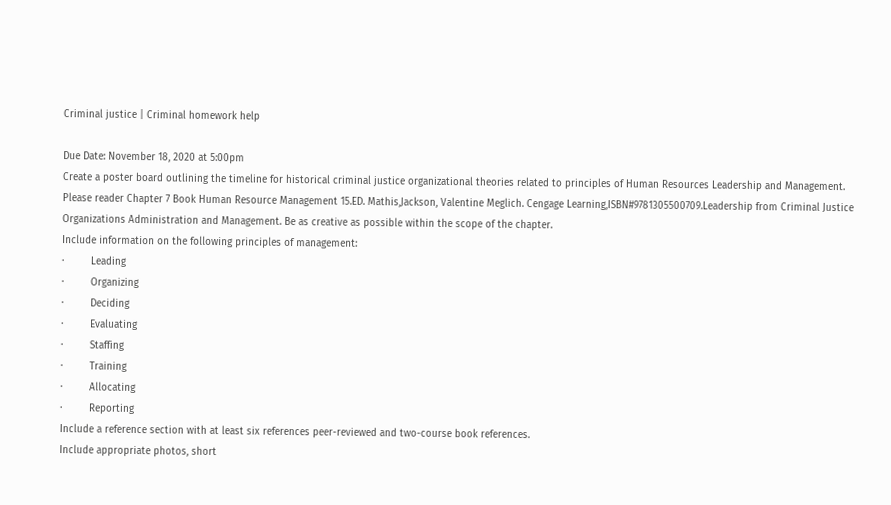Criminal justice | Criminal homework help

Due Date: November 18, 2020 at 5:00pm
Create a poster board outlining the timeline for historical criminal justice organizational theories related to principles of Human Resources Leadership and Management. Please reader Chapter 7 Book Human Resource Management 15.ED. Mathis,Jackson, Valentine Meglich. Cengage Learning,ISBN#9781305500709.Leadership from Criminal Justice Organizations Administration and Management. Be as creative as possible within the scope of the chapter.
Include information on the following principles of management:
·         Leading
·         Organizing
·         Deciding
·         Evaluating
·         Staffing
·         Training
·         Allocating
·         Reporting
Include a reference section with at least six references peer-reviewed and two-course book references.
Include appropriate photos, short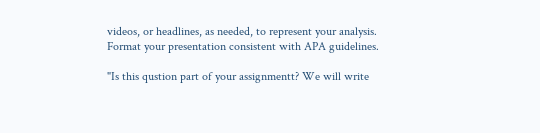videos, or headlines, as needed, to represent your analysis.
Format your presentation consistent with APA guidelines.

"Is this qustion part of your assignmentt? We will write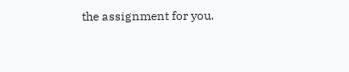the assignment for you.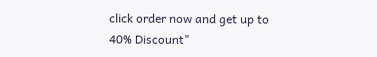click order now and get up to 40% Discount"